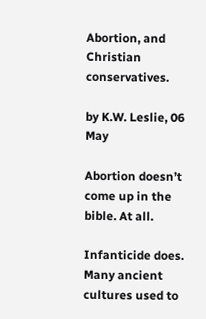Abortion, and Christian conservatives.

by K.W. Leslie, 06 May

Abortion doesn’t come up in the bible. At all.

Infanticide does. Many ancient cultures used to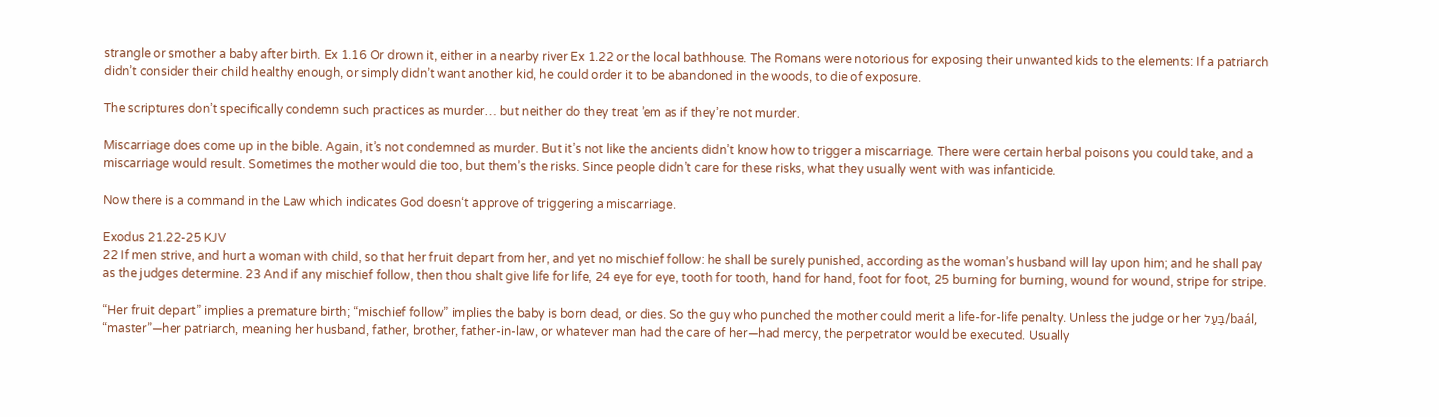strangle or smother a baby after birth. Ex 1.16 Or drown it, either in a nearby river Ex 1.22 or the local bathhouse. The Romans were notorious for exposing their unwanted kids to the elements: If a patriarch didn’t consider their child healthy enough, or simply didn’t want another kid, he could order it to be abandoned in the woods, to die of exposure.

The scriptures don’t specifically condemn such practices as murder… but neither do they treat ’em as if they’re not murder.

Miscarriage does come up in the bible. Again, it’s not condemned as murder. But it’s not like the ancients didn’t know how to trigger a miscarriage. There were certain herbal poisons you could take, and a miscarriage would result. Sometimes the mother would die too, but them’s the risks. Since people didn’t care for these risks, what they usually went with was infanticide.

Now there is a command in the Law which indicates God doesn‘t approve of triggering a miscarriage.

Exodus 21.22-25 KJV
22 If men strive, and hurt a woman with child, so that her fruit depart from her, and yet no mischief follow: he shall be surely punished, according as the woman’s husband will lay upon him; and he shall pay as the judges determine. 23 And if any mischief follow, then thou shalt give life for life, 24 eye for eye, tooth for tooth, hand for hand, foot for foot, 25 burning for burning, wound for wound, stripe for stripe.

“Her fruit depart” implies a premature birth; “mischief follow” implies the baby is born dead, or dies. So the guy who punched the mother could merit a life-for-life penalty. Unless the judge or her בַּעַל/baál, “master”—her patriarch, meaning her husband, father, brother, father-in-law, or whatever man had the care of her—had mercy, the perpetrator would be executed. Usually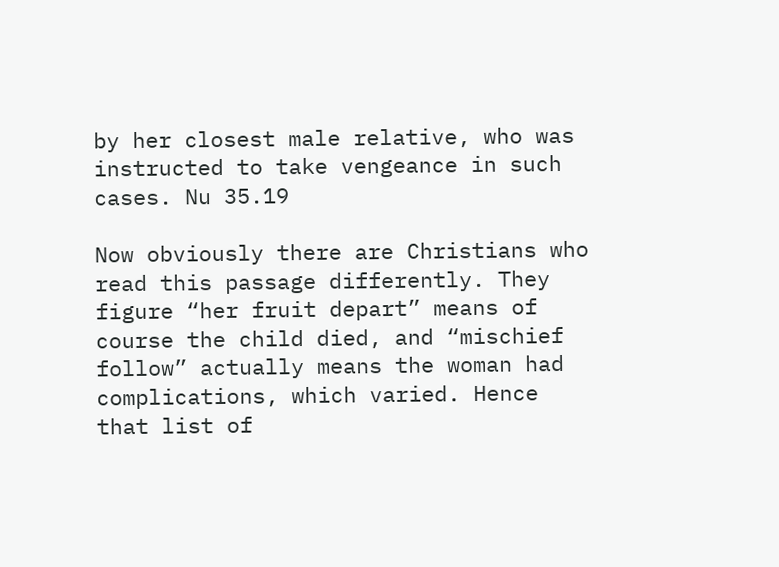by her closest male relative, who was instructed to take vengeance in such cases. Nu 35.19

Now obviously there are Christians who read this passage differently. They figure “her fruit depart” means of course the child died, and “mischief follow” actually means the woman had complications, which varied. Hence that list of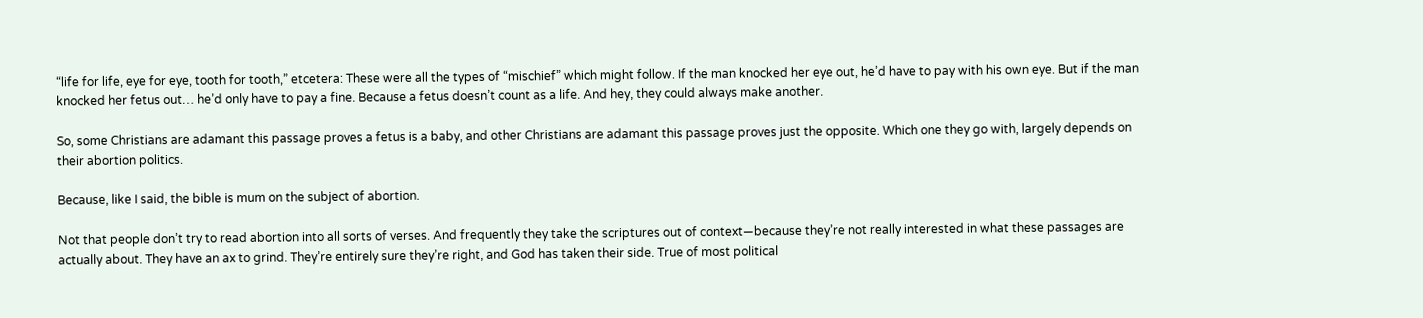“life for life, eye for eye, tooth for tooth,” etcetera: These were all the types of “mischief” which might follow. If the man knocked her eye out, he’d have to pay with his own eye. But if the man knocked her fetus out… he’d only have to pay a fine. Because a fetus doesn’t count as a life. And hey, they could always make another.

So, some Christians are adamant this passage proves a fetus is a baby, and other Christians are adamant this passage proves just the opposite. Which one they go with, largely depends on their abortion politics.

Because, like I said, the bible is mum on the subject of abortion.

Not that people don’t try to read abortion into all sorts of verses. And frequently they take the scriptures out of context—because they’re not really interested in what these passages are actually about. They have an ax to grind. They’re entirely sure they’re right, and God has taken their side. True of most political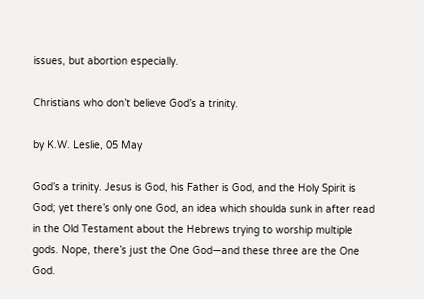issues, but abortion especially.

Christians who don’t believe God’s a trinity.

by K.W. Leslie, 05 May

God’s a trinity. Jesus is God, his Father is God, and the Holy Spirit is God; yet there’s only one God, an idea which shoulda sunk in after read in the Old Testament about the Hebrews trying to worship multiple gods. Nope, there’s just the One God—and these three are the One God.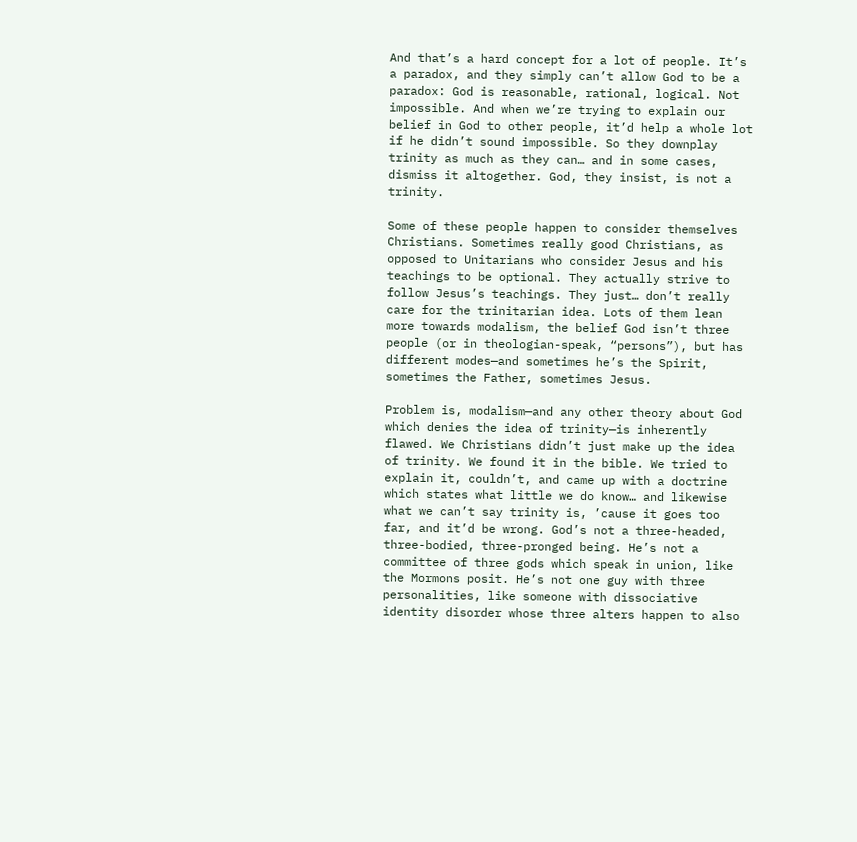And that’s a hard concept for a lot of people. It’s a paradox, and they simply can’t allow God to be a paradox: God is reasonable, rational, logical. Not impossible. And when we’re trying to explain our belief in God to other people, it’d help a whole lot if he didn’t sound impossible. So they downplay trinity as much as they can… and in some cases, dismiss it altogether. God, they insist, is not a trinity.

Some of these people happen to consider themselves Christians. Sometimes really good Christians, as opposed to Unitarians who consider Jesus and his teachings to be optional. They actually strive to follow Jesus’s teachings. They just… don’t really care for the trinitarian idea. Lots of them lean more towards modalism, the belief God isn’t three people (or in theologian-speak, “persons”), but has different modes—and sometimes he’s the Spirit, sometimes the Father, sometimes Jesus.

Problem is, modalism—and any other theory about God which denies the idea of trinity—is inherently flawed. We Christians didn’t just make up the idea of trinity. We found it in the bible. We tried to explain it, couldn’t, and came up with a doctrine which states what little we do know… and likewise what we can’t say trinity is, ’cause it goes too far, and it’d be wrong. God’s not a three-headed, three-bodied, three-pronged being. He’s not a committee of three gods which speak in union, like the Mormons posit. He’s not one guy with three personalities, like someone with dissociative identity disorder whose three alters happen to also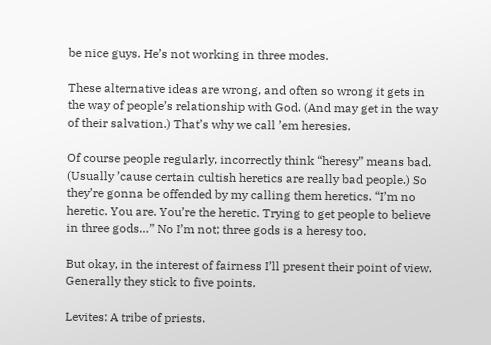be nice guys. He’s not working in three modes.

These alternative ideas are wrong, and often so wrong it gets in the way of people’s relationship with God. (And may get in the way of their salvation.) That’s why we call ’em heresies.

Of course people regularly, incorrectly think “heresy” means bad. (Usually ’cause certain cultish heretics are really bad people.) So they’re gonna be offended by my calling them heretics. “I’m no heretic. You are. You’re the heretic. Trying to get people to believe in three gods…” No I’m not; three gods is a heresy too.

But okay, in the interest of fairness I’ll present their point of view. Generally they stick to five points.

Levites: A tribe of priests.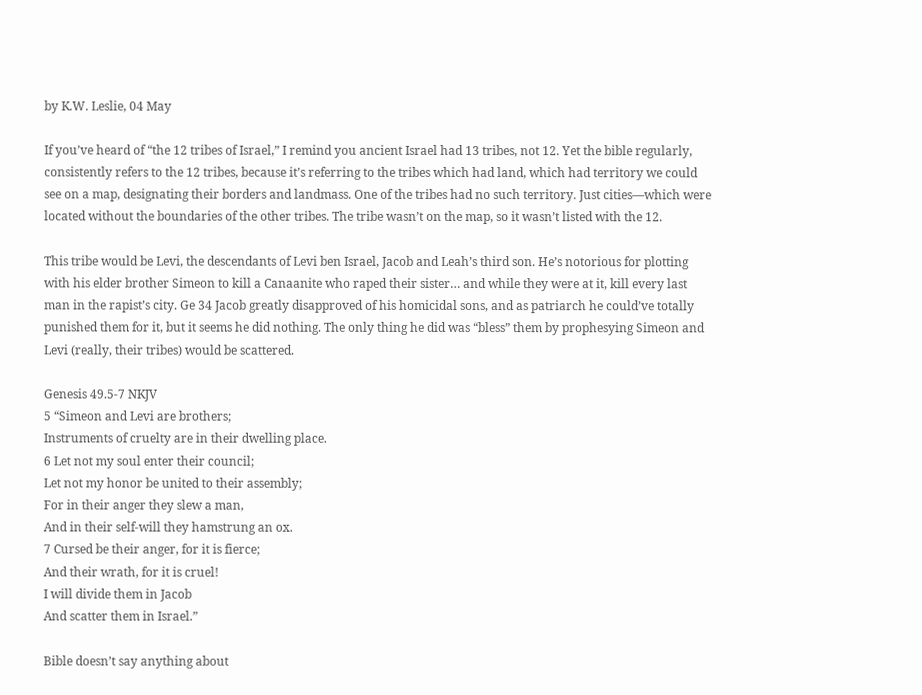by K.W. Leslie, 04 May

If you’ve heard of “the 12 tribes of Israel,” I remind you ancient Israel had 13 tribes, not 12. Yet the bible regularly, consistently refers to the 12 tribes, because it’s referring to the tribes which had land, which had territory we could see on a map, designating their borders and landmass. One of the tribes had no such territory. Just cities—which were located without the boundaries of the other tribes. The tribe wasn’t on the map, so it wasn’t listed with the 12.

This tribe would be Levi, the descendants of Levi ben Israel, Jacob and Leah’s third son. He’s notorious for plotting with his elder brother Simeon to kill a Canaanite who raped their sister… and while they were at it, kill every last man in the rapist’s city. Ge 34 Jacob greatly disapproved of his homicidal sons, and as patriarch he could’ve totally punished them for it, but it seems he did nothing. The only thing he did was “bless” them by prophesying Simeon and Levi (really, their tribes) would be scattered.

Genesis 49.5-7 NKJV
5 “Simeon and Levi are brothers;
Instruments of cruelty are in their dwelling place.
6 Let not my soul enter their council;
Let not my honor be united to their assembly;
For in their anger they slew a man,
And in their self-will they hamstrung an ox.
7 Cursed be their anger, for it is fierce;
And their wrath, for it is cruel!
I will divide them in Jacob
And scatter them in Israel.”

Bible doesn’t say anything about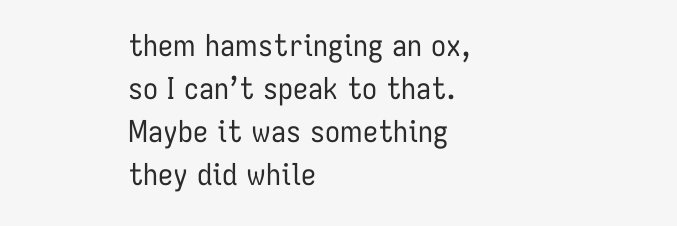them hamstringing an ox, so I can’t speak to that. Maybe it was something they did while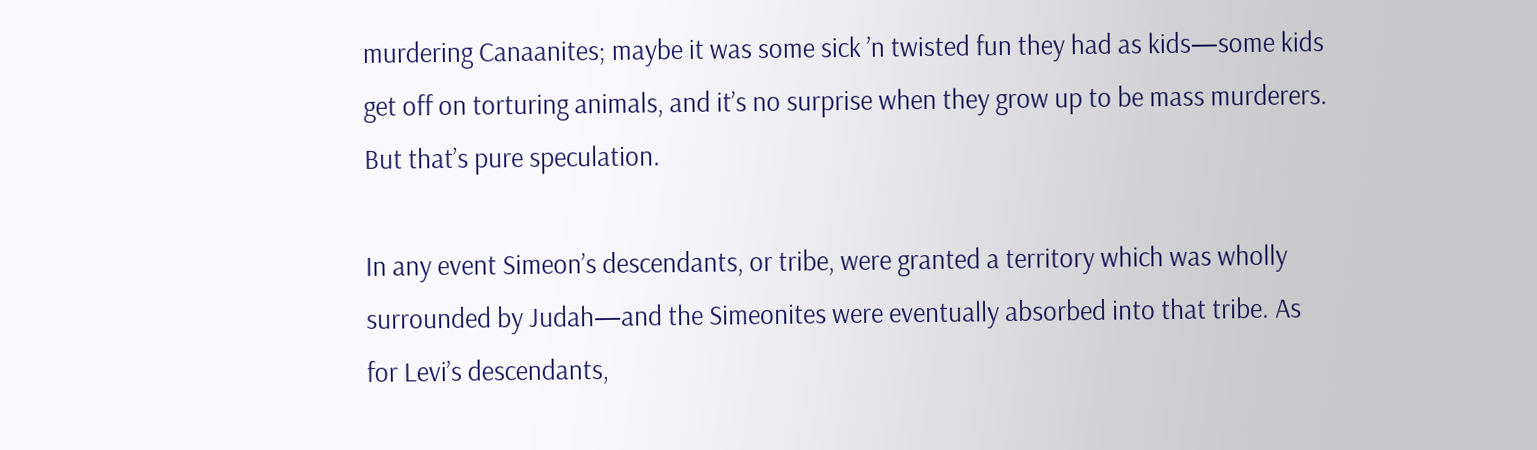murdering Canaanites; maybe it was some sick ’n twisted fun they had as kids—some kids get off on torturing animals, and it’s no surprise when they grow up to be mass murderers. But that’s pure speculation.

In any event Simeon’s descendants, or tribe, were granted a territory which was wholly surrounded by Judah—and the Simeonites were eventually absorbed into that tribe. As for Levi’s descendants,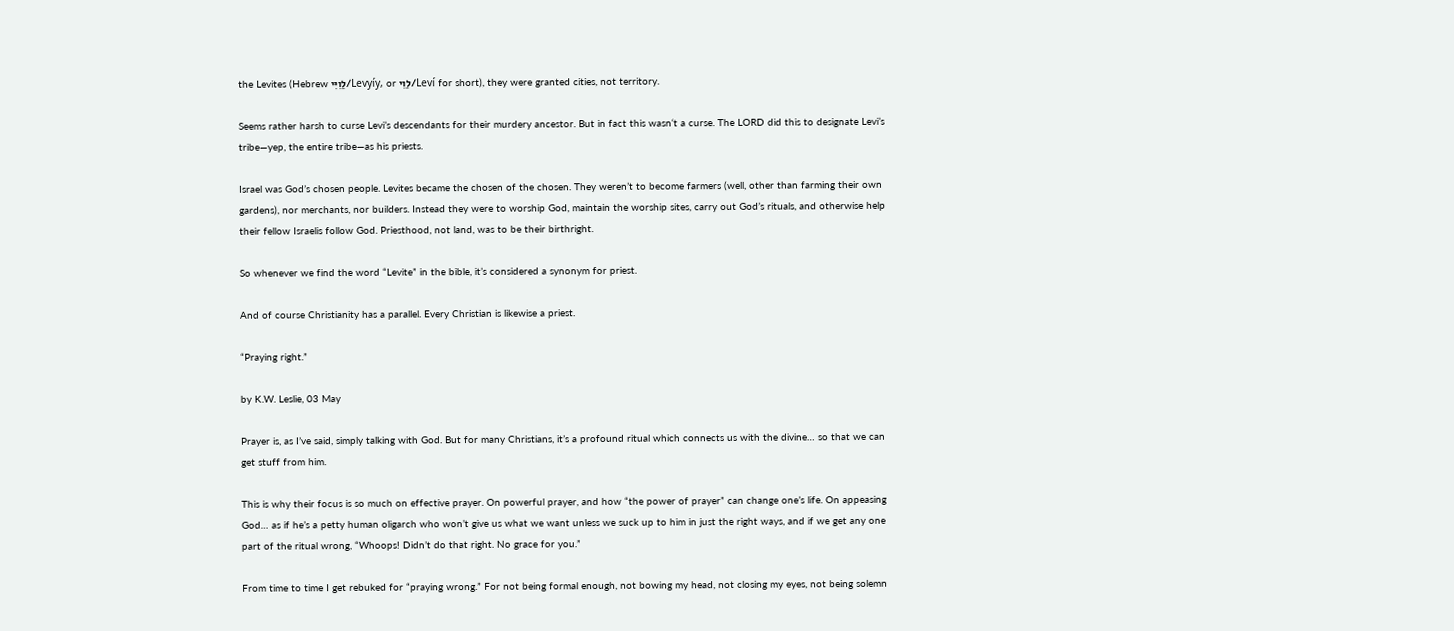the Levites (Hebrew לֵוִיִּי/Levyíy, or לֵוִי/Leví for short), they were granted cities, not territory.

Seems rather harsh to curse Levi’s descendants for their murdery ancestor. But in fact this wasn‘t a curse. The LORD did this to designate Levi’s tribe—yep, the entire tribe—as his priests.

Israel was God’s chosen people. Levites became the chosen of the chosen. They weren’t to become farmers (well, other than farming their own gardens), nor merchants, nor builders. Instead they were to worship God, maintain the worship sites, carry out God’s rituals, and otherwise help their fellow Israelis follow God. Priesthood, not land, was to be their birthright.

So whenever we find the word “Levite” in the bible, it’s considered a synonym for priest.

And of course Christianity has a parallel. Every Christian is likewise a priest.

“Praying right.”

by K.W. Leslie, 03 May

Prayer is, as I’ve said, simply talking with God. But for many Christians, it’s a profound ritual which connects us with the divine… so that we can get stuff from him.

This is why their focus is so much on effective prayer. On powerful prayer, and how “the power of prayer” can change one’s life. On appeasing God… as if he’s a petty human oligarch who won’t give us what we want unless we suck up to him in just the right ways, and if we get any one part of the ritual wrong, “Whoops! Didn’t do that right. No grace for you.”

From time to time I get rebuked for “praying wrong.” For not being formal enough, not bowing my head, not closing my eyes, not being solemn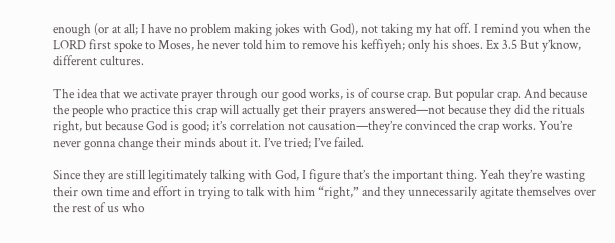enough (or at all; I have no problem making jokes with God), not taking my hat off. I remind you when the LORD first spoke to Moses, he never told him to remove his keffiyeh; only his shoes. Ex 3.5 But y’know, different cultures.

The idea that we activate prayer through our good works, is of course crap. But popular crap. And because the people who practice this crap will actually get their prayers answered—not because they did the rituals right, but because God is good; it’s correlation not causation—they’re convinced the crap works. You’re never gonna change their minds about it. I’ve tried; I’ve failed.

Since they are still legitimately talking with God, I figure that’s the important thing. Yeah they’re wasting their own time and effort in trying to talk with him “right,” and they unnecessarily agitate themselves over the rest of us who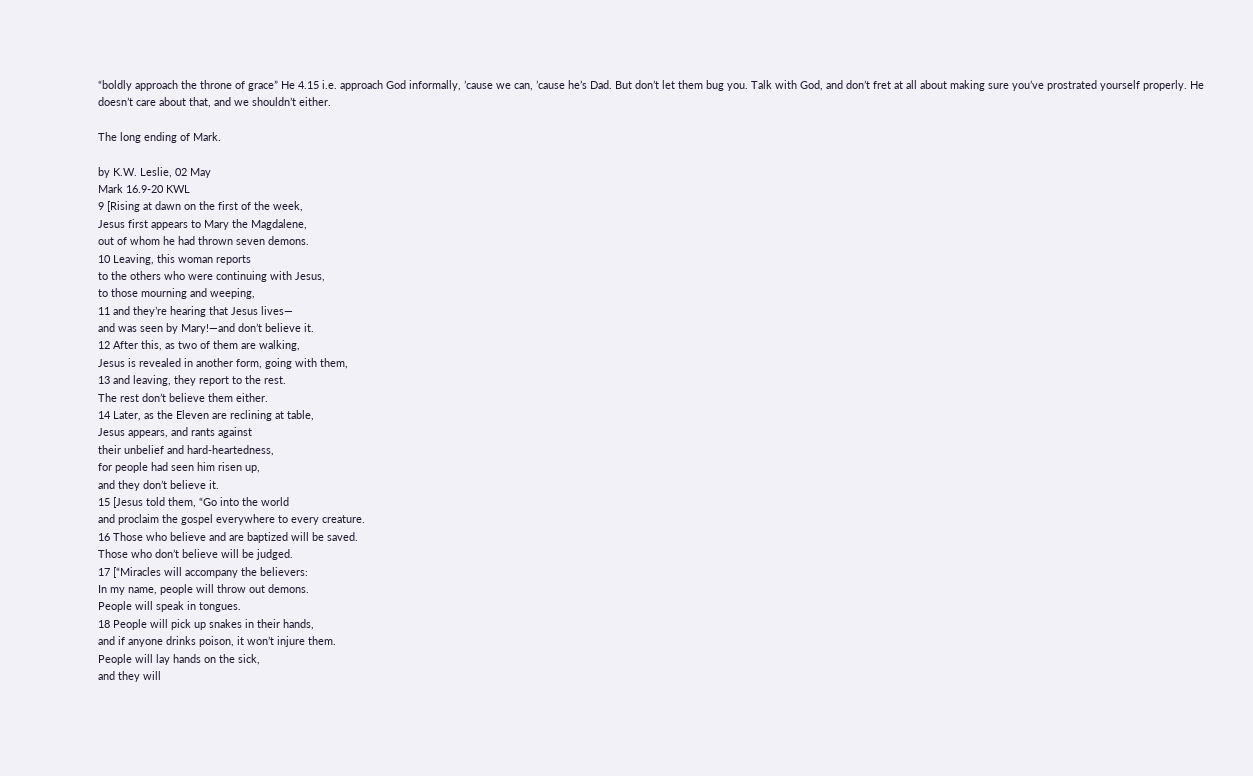“boldly approach the throne of grace” He 4.15 i.e. approach God informally, ’cause we can, ’cause he’s Dad. But don’t let them bug you. Talk with God, and don’t fret at all about making sure you’ve prostrated yourself properly. He doesn’t care about that, and we shouldn’t either.

The long ending of Mark.

by K.W. Leslie, 02 May
Mark 16.9-20 KWL
9 [Rising at dawn on the first of the week,
Jesus first appears to Mary the Magdalene,
out of whom he had thrown seven demons.
10 Leaving, this woman reports
to the others who were continuing with Jesus,
to those mourning and weeping,
11 and they’re hearing that Jesus lives—
and was seen by Mary!—and don’t believe it.
12 After this, as two of them are walking,
Jesus is revealed in another form, going with them,
13 and leaving, they report to the rest.
The rest don’t believe them either.
14 Later, as the Eleven are reclining at table,
Jesus appears, and rants against
their unbelief and hard-heartedness,
for people had seen him risen up,
and they don’t believe it.
15 [Jesus told them, “Go into the world
and proclaim the gospel everywhere to every creature.
16 Those who believe and are baptized will be saved.
Those who don’t believe will be judged.
17 [“Miracles will accompany the believers:
In my name, people will throw out demons.
People will speak in tongues.
18 People will pick up snakes in their hands,
and if anyone drinks poison, it won’t injure them.
People will lay hands on the sick,
and they will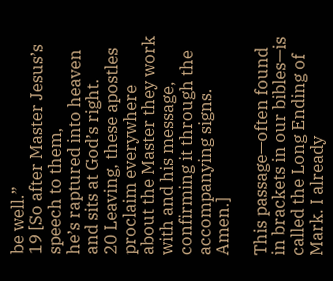be well.”
19 [So after Master Jesus’s speech to them,
he’s raptured into heaven and sits at God’s right.
20 Leaving, these apostles proclaim everywhere
about the Master they work with and his message,
confirming it through the accompanying signs. Amen.]

This passage—often found in brackets in our bibles—is called the Long Ending of Mark. I already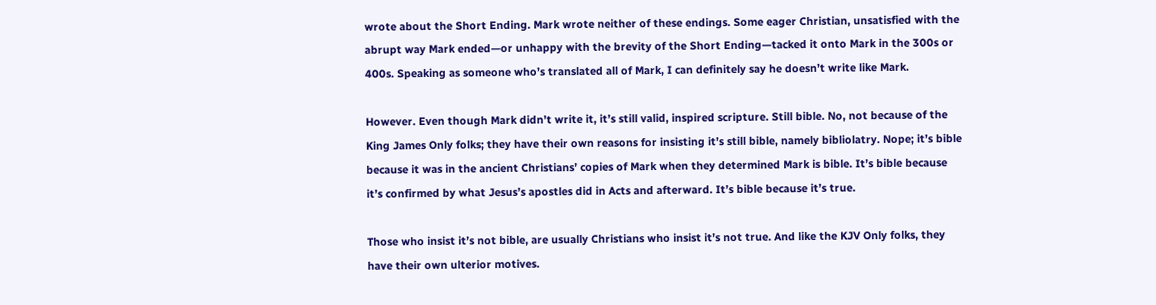wrote about the Short Ending. Mark wrote neither of these endings. Some eager Christian, unsatisfied with the abrupt way Mark ended—or unhappy with the brevity of the Short Ending—tacked it onto Mark in the 300s or 400s. Speaking as someone who’s translated all of Mark, I can definitely say he doesn’t write like Mark.

However. Even though Mark didn’t write it, it’s still valid, inspired scripture. Still bible. No, not because of the King James Only folks; they have their own reasons for insisting it’s still bible, namely bibliolatry. Nope; it’s bible because it was in the ancient Christians’ copies of Mark when they determined Mark is bible. It’s bible because it’s confirmed by what Jesus’s apostles did in Acts and afterward. It’s bible because it’s true.

Those who insist it’s not bible, are usually Christians who insist it’s not true. And like the KJV Only folks, they have their own ulterior motives.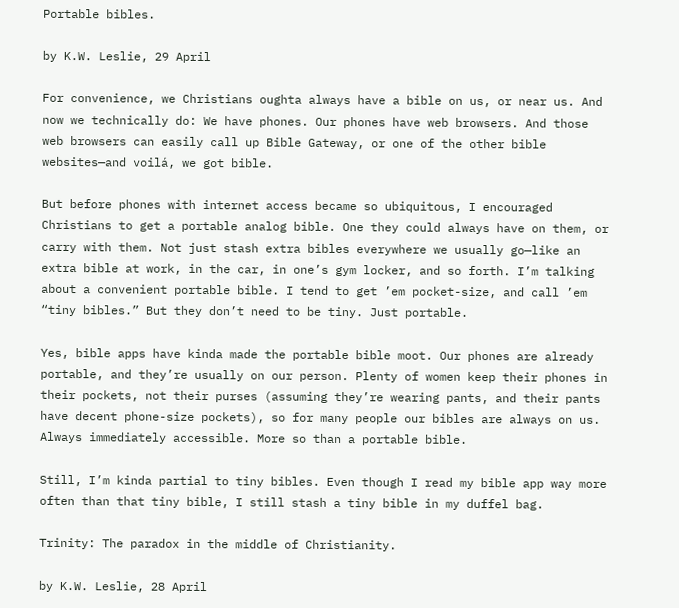Portable bibles.

by K.W. Leslie, 29 April

For convenience, we Christians oughta always have a bible on us, or near us. And now we technically do: We have phones. Our phones have web browsers. And those web browsers can easily call up Bible Gateway, or one of the other bible websites—and voilá, we got bible.

But before phones with internet access became so ubiquitous, I encouraged Christians to get a portable analog bible. One they could always have on them, or carry with them. Not just stash extra bibles everywhere we usually go—like an extra bible at work, in the car, in one’s gym locker, and so forth. I’m talking about a convenient portable bible. I tend to get ’em pocket-size, and call ’em “tiny bibles.” But they don’t need to be tiny. Just portable.

Yes, bible apps have kinda made the portable bible moot. Our phones are already portable, and they’re usually on our person. Plenty of women keep their phones in their pockets, not their purses (assuming they’re wearing pants, and their pants have decent phone-size pockets), so for many people our bibles are always on us. Always immediately accessible. More so than a portable bible.

Still, I’m kinda partial to tiny bibles. Even though I read my bible app way more often than that tiny bible, I still stash a tiny bible in my duffel bag.

Trinity: The paradox in the middle of Christianity.

by K.W. Leslie, 28 April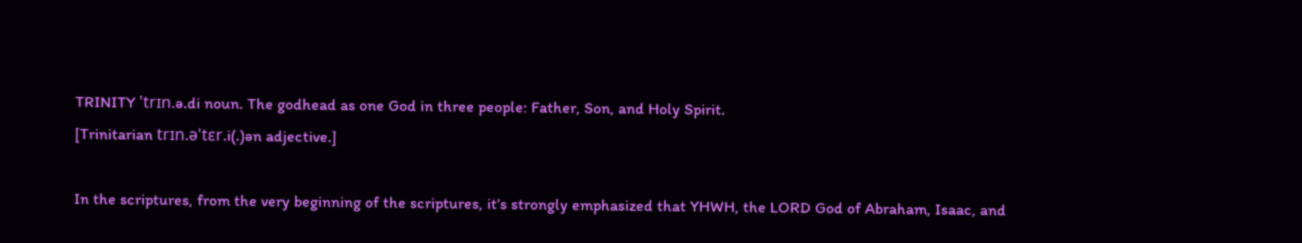TRINITY 'trɪn.ə.di noun. The godhead as one God in three people: Father, Son, and Holy Spirit.
[Trinitarian trɪn.ə'tɛr.i(.)ən adjective.]

In the scriptures, from the very beginning of the scriptures, it’s strongly emphasized that YHWH, the LORD God of Abraham, Isaac, and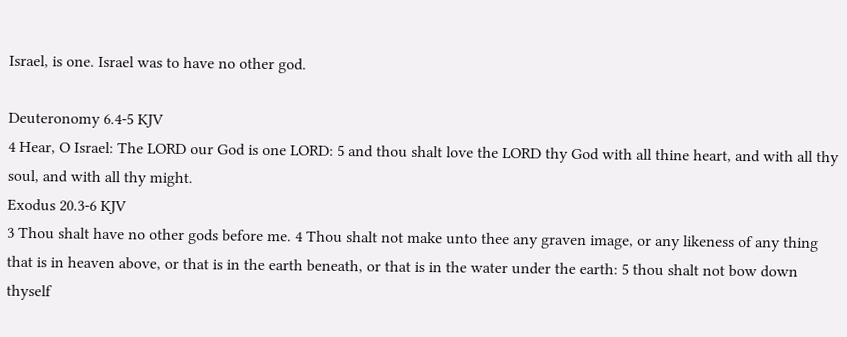Israel, is one. Israel was to have no other god.

Deuteronomy 6.4-5 KJV
4 Hear, O Israel: The LORD our God is one LORD: 5 and thou shalt love the LORD thy God with all thine heart, and with all thy soul, and with all thy might.
Exodus 20.3-6 KJV
3 Thou shalt have no other gods before me. 4 Thou shalt not make unto thee any graven image, or any likeness of any thing that is in heaven above, or that is in the earth beneath, or that is in the water under the earth: 5 thou shalt not bow down thyself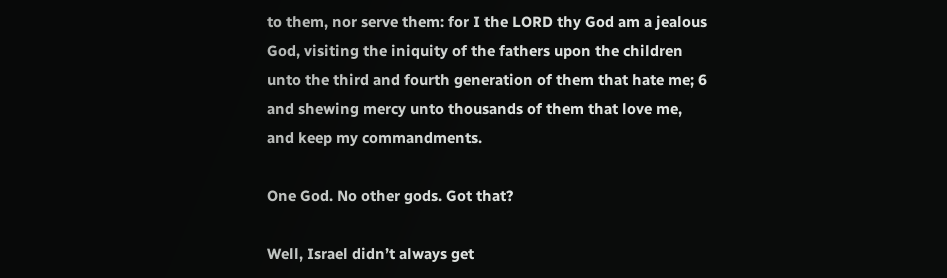to them, nor serve them: for I the LORD thy God am a jealous God, visiting the iniquity of the fathers upon the children unto the third and fourth generation of them that hate me; 6 and shewing mercy unto thousands of them that love me, and keep my commandments.

One God. No other gods. Got that?

Well, Israel didn’t always get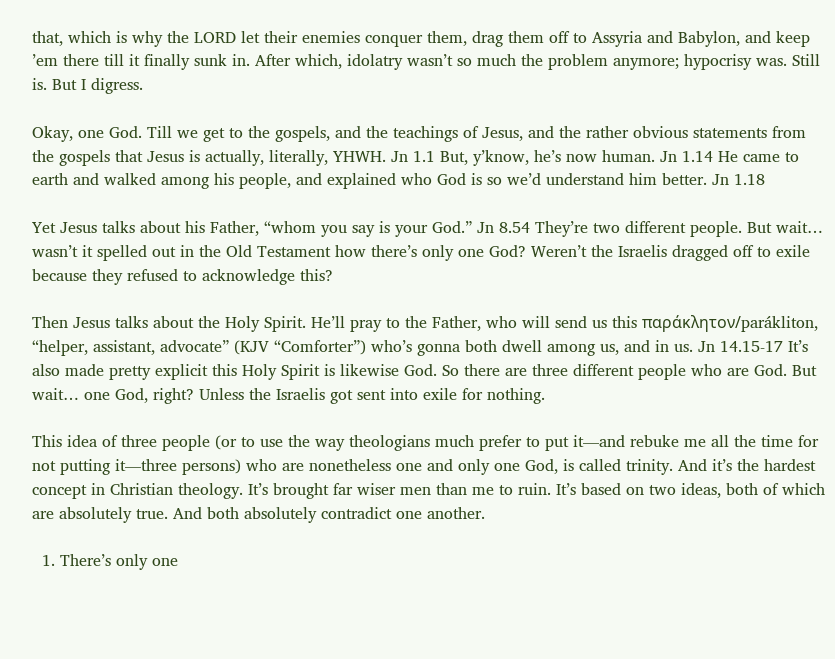that, which is why the LORD let their enemies conquer them, drag them off to Assyria and Babylon, and keep ’em there till it finally sunk in. After which, idolatry wasn’t so much the problem anymore; hypocrisy was. Still is. But I digress.

Okay, one God. Till we get to the gospels, and the teachings of Jesus, and the rather obvious statements from the gospels that Jesus is actually, literally, YHWH. Jn 1.1 But, y’know, he’s now human. Jn 1.14 He came to earth and walked among his people, and explained who God is so we’d understand him better. Jn 1.18

Yet Jesus talks about his Father, “whom you say is your God.” Jn 8.54 They’re two different people. But wait… wasn’t it spelled out in the Old Testament how there’s only one God? Weren’t the Israelis dragged off to exile because they refused to acknowledge this?

Then Jesus talks about the Holy Spirit. He’ll pray to the Father, who will send us this παράκλητον/parákliton, “helper, assistant, advocate” (KJV “Comforter”) who’s gonna both dwell among us, and in us. Jn 14.15-17 It’s also made pretty explicit this Holy Spirit is likewise God. So there are three different people who are God. But wait… one God, right? Unless the Israelis got sent into exile for nothing.

This idea of three people (or to use the way theologians much prefer to put it—and rebuke me all the time for not putting it—three persons) who are nonetheless one and only one God, is called trinity. And it’s the hardest concept in Christian theology. It’s brought far wiser men than me to ruin. It’s based on two ideas, both of which are absolutely true. And both absolutely contradict one another.

  1. There’s only one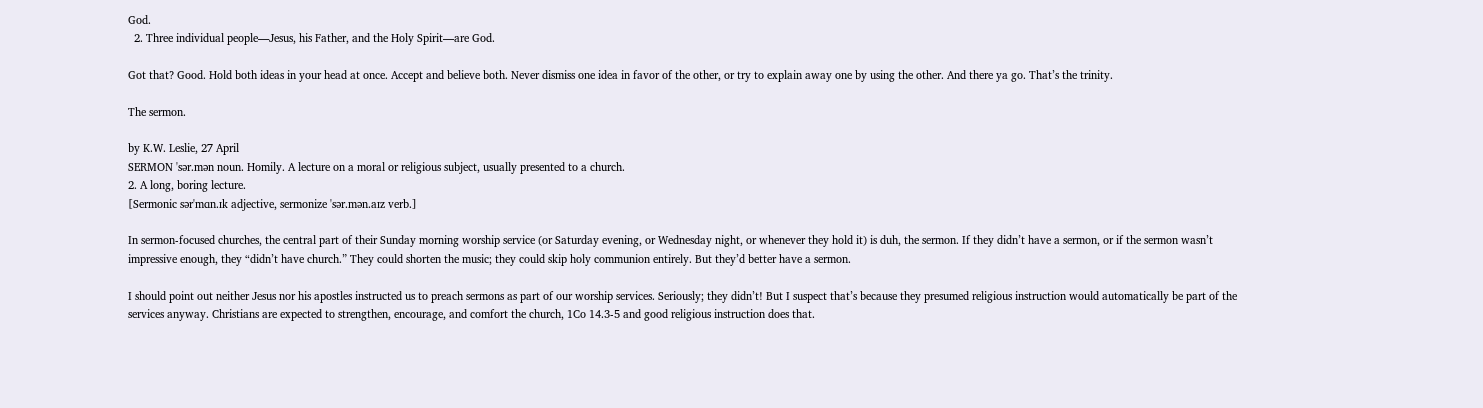God.
  2. Three individual people—Jesus, his Father, and the Holy Spirit—are God.

Got that? Good. Hold both ideas in your head at once. Accept and believe both. Never dismiss one idea in favor of the other, or try to explain away one by using the other. And there ya go. That’s the trinity.

The sermon.

by K.W. Leslie, 27 April
SERMON 'sər.mən noun. Homily. A lecture on a moral or religious subject, usually presented to a church.
2. A long, boring lecture.
[Sermonic sər'mɑn.ɪk adjective, sermonize 'sər.mən.aɪz verb.]

In sermon-focused churches, the central part of their Sunday morning worship service (or Saturday evening, or Wednesday night, or whenever they hold it) is duh, the sermon. If they didn’t have a sermon, or if the sermon wasn’t impressive enough, they “didn’t have church.” They could shorten the music; they could skip holy communion entirely. But they’d better have a sermon.

I should point out neither Jesus nor his apostles instructed us to preach sermons as part of our worship services. Seriously; they didn’t! But I suspect that’s because they presumed religious instruction would automatically be part of the services anyway. Christians are expected to strengthen, encourage, and comfort the church, 1Co 14.3-5 and good religious instruction does that.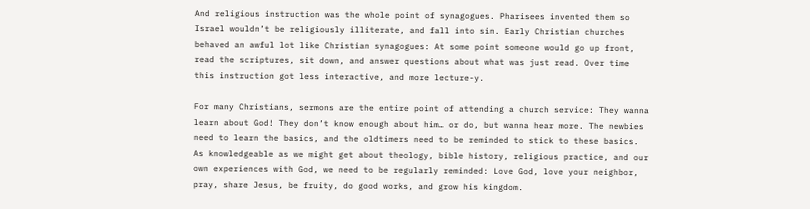And religious instruction was the whole point of synagogues. Pharisees invented them so Israel wouldn’t be religiously illiterate, and fall into sin. Early Christian churches behaved an awful lot like Christian synagogues: At some point someone would go up front, read the scriptures, sit down, and answer questions about what was just read. Over time this instruction got less interactive, and more lecture-y.

For many Christians, sermons are the entire point of attending a church service: They wanna learn about God! They don’t know enough about him… or do, but wanna hear more. The newbies need to learn the basics, and the oldtimers need to be reminded to stick to these basics. As knowledgeable as we might get about theology, bible history, religious practice, and our own experiences with God, we need to be regularly reminded: Love God, love your neighbor, pray, share Jesus, be fruity, do good works, and grow his kingdom.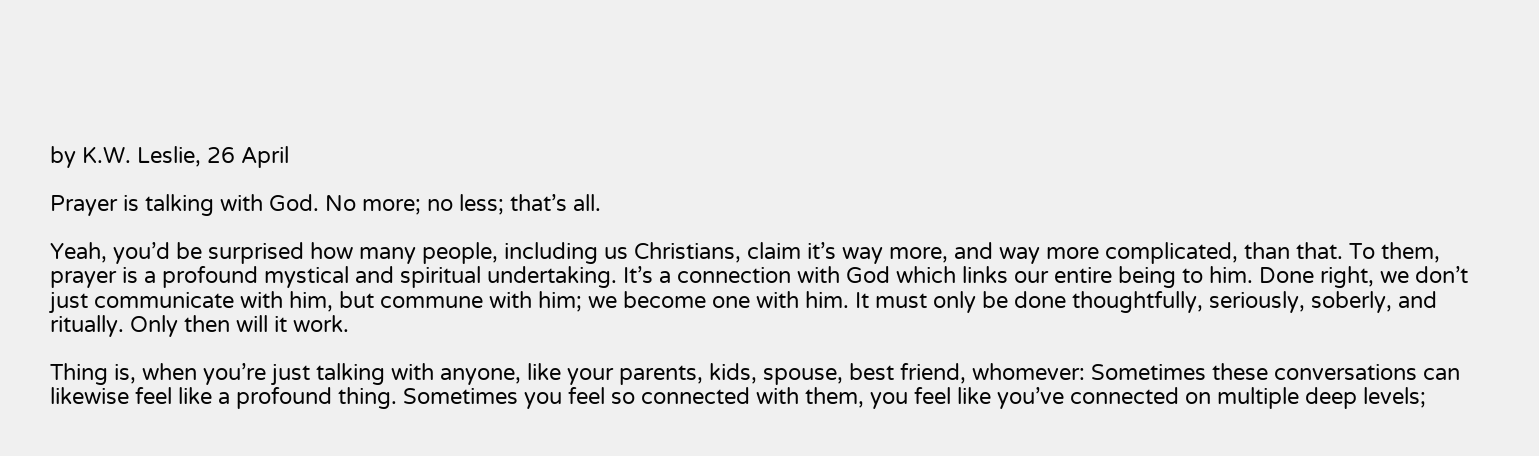by K.W. Leslie, 26 April

Prayer is talking with God. No more; no less; that’s all.

Yeah, you’d be surprised how many people, including us Christians, claim it’s way more, and way more complicated, than that. To them, prayer is a profound mystical and spiritual undertaking. It’s a connection with God which links our entire being to him. Done right, we don’t just communicate with him, but commune with him; we become one with him. It must only be done thoughtfully, seriously, soberly, and ritually. Only then will it work.

Thing is, when you’re just talking with anyone, like your parents, kids, spouse, best friend, whomever: Sometimes these conversations can likewise feel like a profound thing. Sometimes you feel so connected with them, you feel like you’ve connected on multiple deep levels;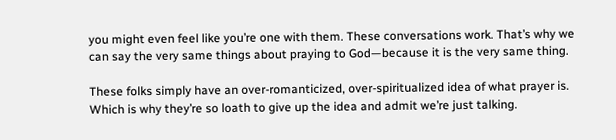you might even feel like you’re one with them. These conversations work. That’s why we can say the very same things about praying to God—because it is the very same thing.

These folks simply have an over-romanticized, over-spiritualized idea of what prayer is. Which is why they’re so loath to give up the idea and admit we’re just talking.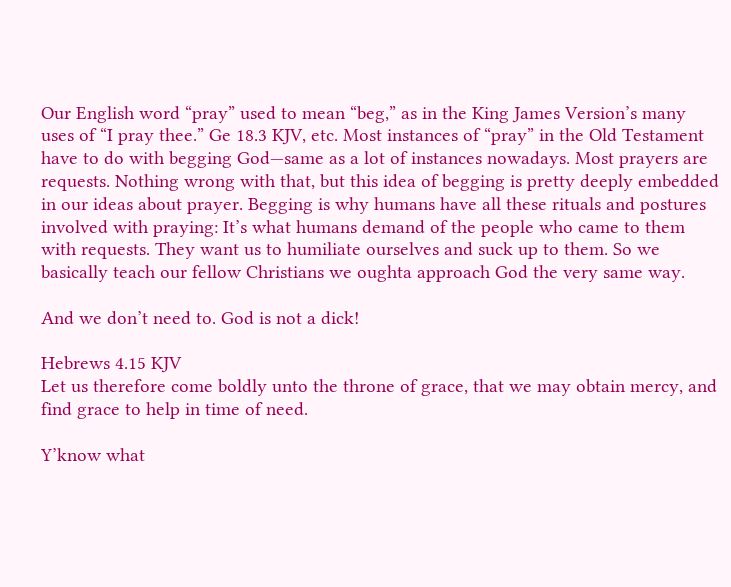Our English word “pray” used to mean “beg,” as in the King James Version’s many uses of “I pray thee.” Ge 18.3 KJV, etc. Most instances of “pray” in the Old Testament have to do with begging God—same as a lot of instances nowadays. Most prayers are requests. Nothing wrong with that, but this idea of begging is pretty deeply embedded in our ideas about prayer. Begging is why humans have all these rituals and postures involved with praying: It’s what humans demand of the people who came to them with requests. They want us to humiliate ourselves and suck up to them. So we basically teach our fellow Christians we oughta approach God the very same way.

And we don’t need to. God is not a dick!

Hebrews 4.15 KJV
Let us therefore come boldly unto the throne of grace, that we may obtain mercy, and find grace to help in time of need.

Y’know what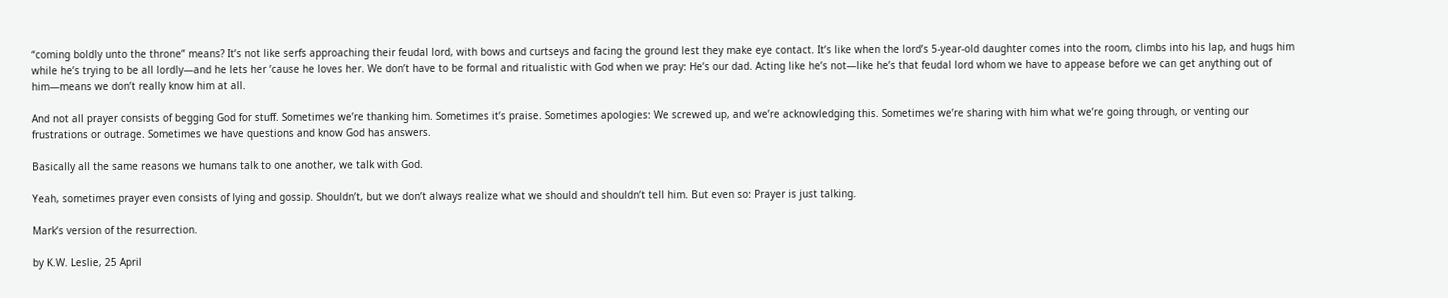“coming boldly unto the throne” means? It’s not like serfs approaching their feudal lord, with bows and curtseys and facing the ground lest they make eye contact. It’s like when the lord’s 5-year-old daughter comes into the room, climbs into his lap, and hugs him while he’s trying to be all lordly—and he lets her ’cause he loves her. We don’t have to be formal and ritualistic with God when we pray: He’s our dad. Acting like he’s not—like he’s that feudal lord whom we have to appease before we can get anything out of him—means we don’t really know him at all.

And not all prayer consists of begging God for stuff. Sometimes we’re thanking him. Sometimes it’s praise. Sometimes apologies: We screwed up, and we’re acknowledging this. Sometimes we’re sharing with him what we’re going through, or venting our frustrations or outrage. Sometimes we have questions and know God has answers.

Basically all the same reasons we humans talk to one another, we talk with God.

Yeah, sometimes prayer even consists of lying and gossip. Shouldn’t, but we don’t always realize what we should and shouldn’t tell him. But even so: Prayer is just talking.

Mark’s version of the resurrection.

by K.W. Leslie, 25 April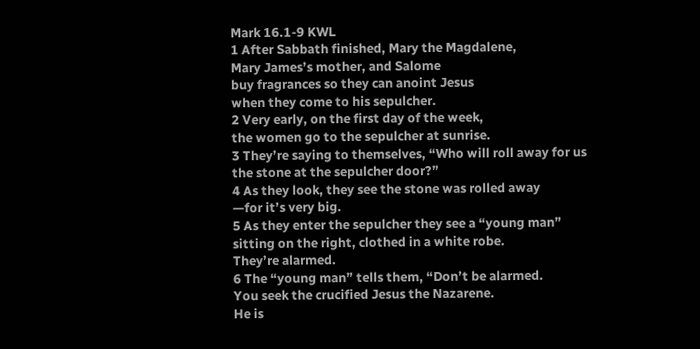Mark 16.1-9 KWL
1 After Sabbath finished, Mary the Magdalene,
Mary James’s mother, and Salome
buy fragrances so they can anoint Jesus
when they come to his sepulcher.
2 Very early, on the first day of the week,
the women go to the sepulcher at sunrise.
3 They’re saying to themselves, “Who will roll away for us
the stone at the sepulcher door?”
4 As they look, they see the stone was rolled away
—for it’s very big.
5 As they enter the sepulcher they see a “young man”
sitting on the right, clothed in a white robe.
They’re alarmed.
6 The “young man” tells them, “Don’t be alarmed.
You seek the crucified Jesus the Nazarene.
He is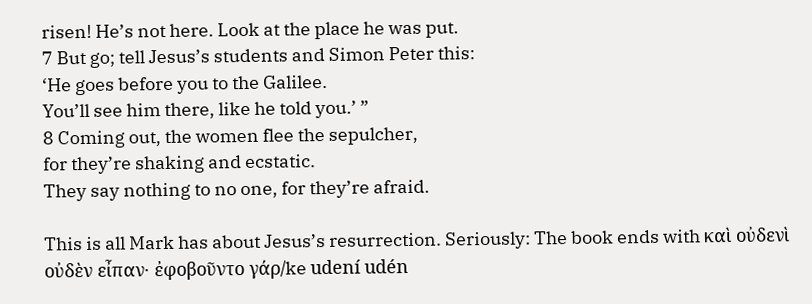risen! He’s not here. Look at the place he was put.
7 But go; tell Jesus’s students and Simon Peter this:
‘He goes before you to the Galilee.
You’ll see him there, like he told you.’ ”
8 Coming out, the women flee the sepulcher,
for they’re shaking and ecstatic.
They say nothing to no one, for they’re afraid.

This is all Mark has about Jesus’s resurrection. Seriously: The book ends with καὶ οὐδενὶ οὐδὲν εἶπαν· ἐφοβοῦντο γάρ/ke udení udén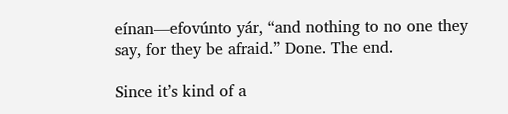eínan—efovúnto yár, “and nothing to no one they say, for they be afraid.” Done. The end.

Since it’s kind of a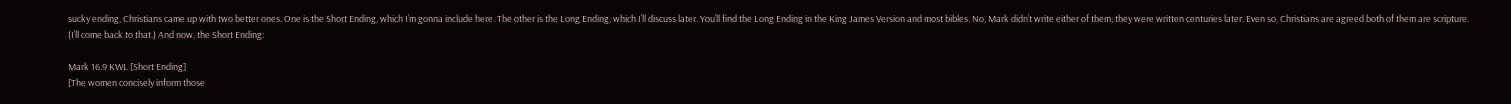sucky ending, Christians came up with two better ones. One is the Short Ending, which I’m gonna include here. The other is the Long Ending, which I’ll discuss later. You’ll find the Long Ending in the King James Version and most bibles. No, Mark didn’t write either of them; they were written centuries later. Even so, Christians are agreed both of them are scripture. (I’ll come back to that.) And now, the Short Ending:

Mark 16.9 KWL [Short Ending]
[The women concisely inform those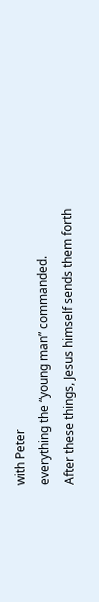with Peter
everything the “young man” commanded.
After these things, Jesus himself sends them forth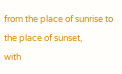from the place of sunrise to the place of sunset,
with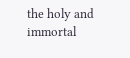the holy and immortal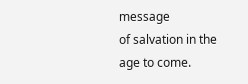message
of salvation in the age to come.